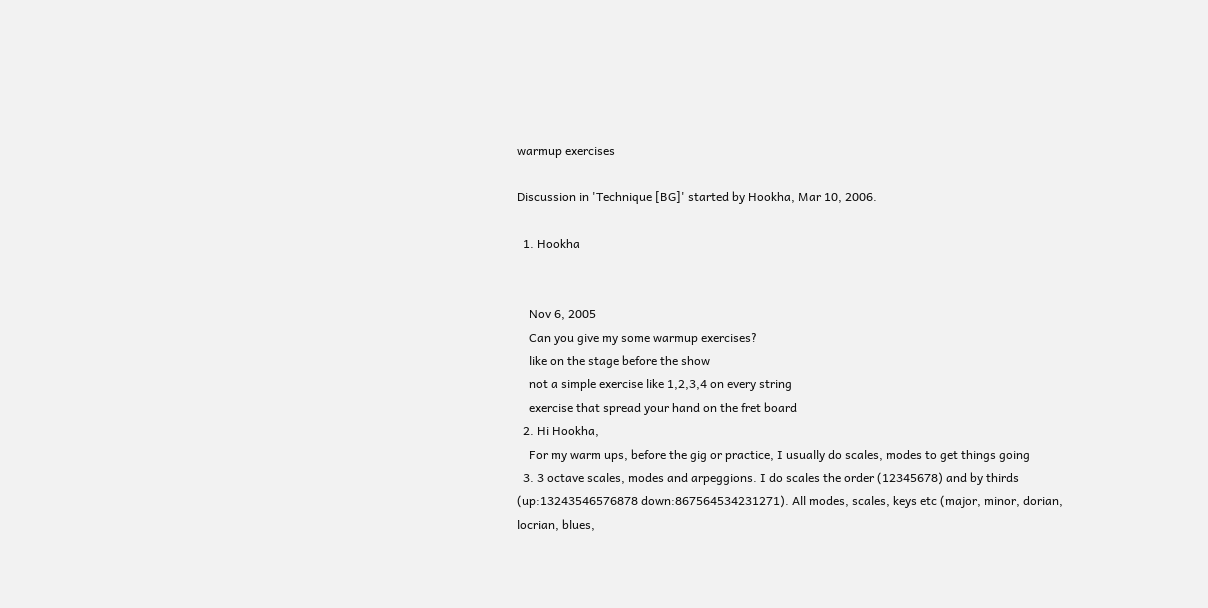warmup exercises

Discussion in 'Technique [BG]' started by Hookha, Mar 10, 2006.

  1. Hookha


    Nov 6, 2005
    Can you give my some warmup exercises?
    like on the stage before the show
    not a simple exercise like 1,2,3,4 on every string
    exercise that spread your hand on the fret board
  2. Hi Hookha,
    For my warm ups, before the gig or practice, I usually do scales, modes to get things going
  3. 3 octave scales, modes and arpeggions. I do scales the order (12345678) and by thirds (up:13243546576878 down:867564534231271). All modes, scales, keys etc (major, minor, dorian, locrian, blues,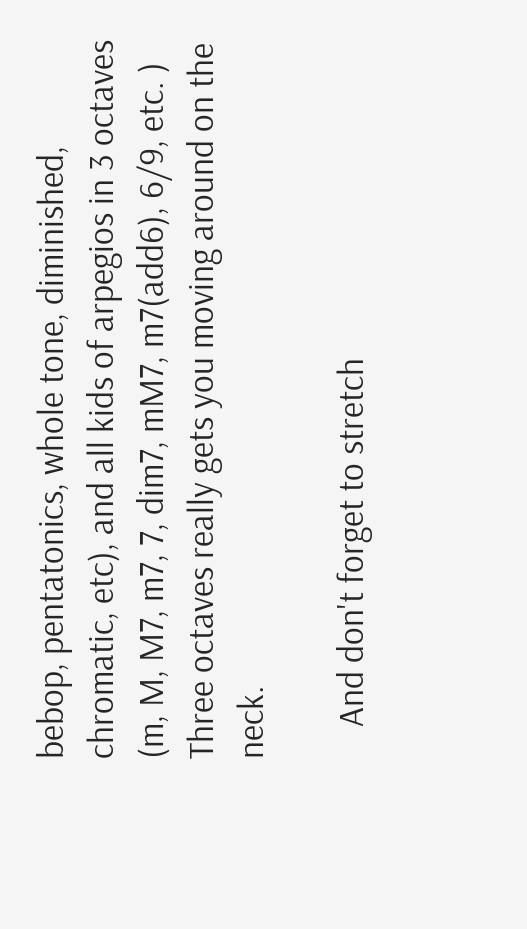bebop, pentatonics, whole tone, diminished, chromatic, etc), and all kids of arpegios in 3 octaves (m, M, M7, m7, 7, dim7, mM7, m7(add6), 6/9, etc. ) Three octaves really gets you moving around on the neck.

    And don't forget to stretch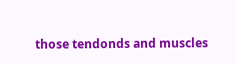those tendonds and muscles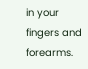in your fingers and forearms.